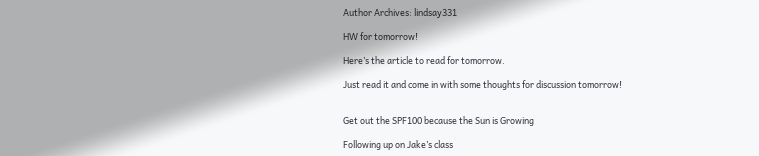Author Archives: lindsay331

HW for tomorrow!

Here’s the article to read for tomorrow.

Just read it and come in with some thoughts for discussion tomorrow!


Get out the SPF100 because the Sun is Growing

Following up on Jake’s class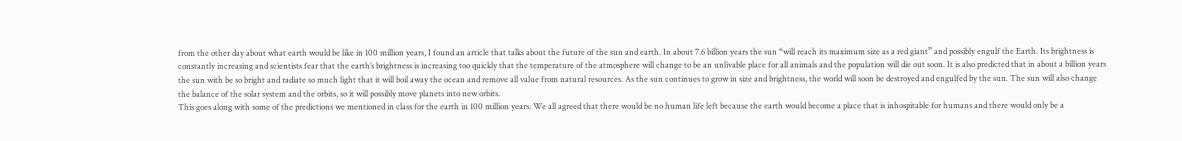from the other day about what earth would be like in 100 million years, I found an article that talks about the future of the sun and earth. In about 7.6 billion years the sun “will reach its maximum size as a red giant” and possibly engulf the Earth. Its brightness is constantly increasing and scientists fear that the earth’s brightness is increasing too quickly that the temperature of the atmosphere will change to be an unlivable place for all animals and the population will die out soon. It is also predicted that in about a billion years the sun with be so bright and radiate so much light that it will boil away the ocean and remove all value from natural resources. As the sun continues to grow in size and brightness, the world will soon be destroyed and engulfed by the sun. The sun will also change the balance of the solar system and the orbits, so it will possibly move planets into new orbits.
This goes along with some of the predictions we mentioned in class for the earth in 100 million years. We all agreed that there would be no human life left because the earth would become a place that is inhospitable for humans and there would only be a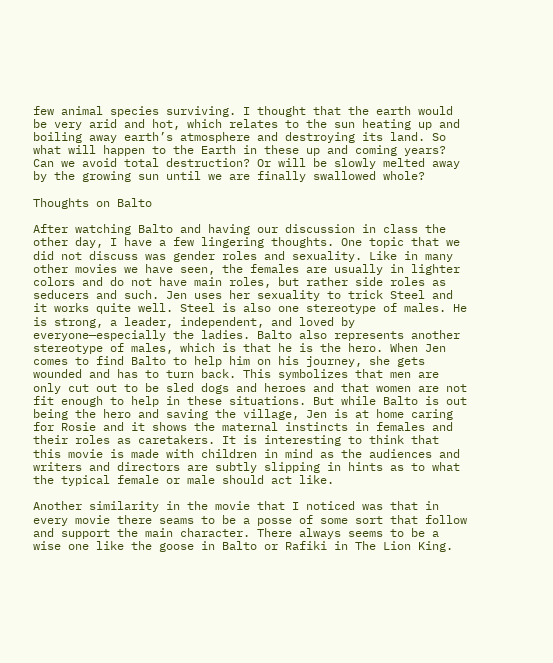few animal species surviving. I thought that the earth would be very arid and hot, which relates to the sun heating up and boiling away earth’s atmosphere and destroying its land. So what will happen to the Earth in these up and coming years? Can we avoid total destruction? Or will be slowly melted away by the growing sun until we are finally swallowed whole?

Thoughts on Balto

After watching Balto and having our discussion in class the other day, I have a few lingering thoughts. One topic that we did not discuss was gender roles and sexuality. Like in many other movies we have seen, the females are usually in lighter colors and do not have main roles, but rather side roles as seducers and such. Jen uses her sexuality to trick Steel and it works quite well. Steel is also one stereotype of males. He is strong, a leader, independent, and loved by everyone—especially the ladies. Balto also represents another stereotype of males, which is that he is the hero. When Jen comes to find Balto to help him on his journey, she gets wounded and has to turn back. This symbolizes that men are only cut out to be sled dogs and heroes and that women are not fit enough to help in these situations. But while Balto is out being the hero and saving the village, Jen is at home caring for Rosie and it shows the maternal instincts in females and their roles as caretakers. It is interesting to think that this movie is made with children in mind as the audiences and writers and directors are subtly slipping in hints as to what the typical female or male should act like.

Another similarity in the movie that I noticed was that in every movie there seams to be a posse of some sort that follow and support the main character. There always seems to be a wise one like the goose in Balto or Rafiki in The Lion King.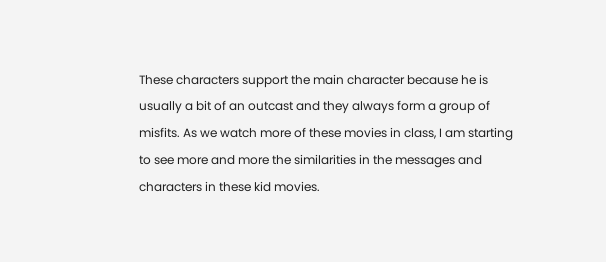These characters support the main character because he is usually a bit of an outcast and they always form a group of misfits. As we watch more of these movies in class, I am starting to see more and more the similarities in the messages and characters in these kid movies.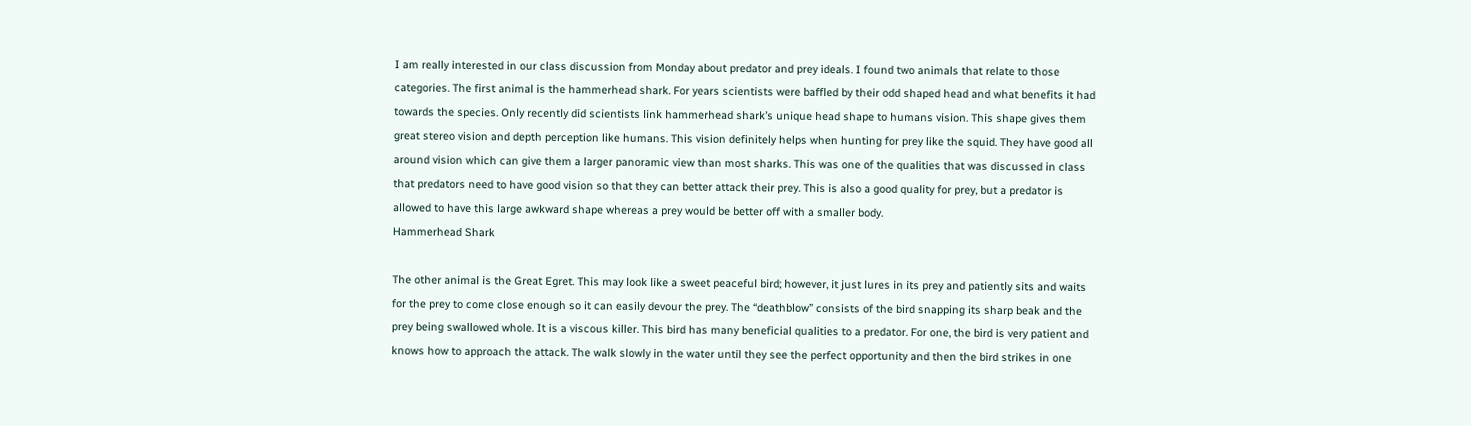I am really interested in our class discussion from Monday about predator and prey ideals. I found two animals that relate to those categories. The first animal is the hammerhead shark. For years scientists were baffled by their odd shaped head and what benefits it had towards the species. Only recently did scientists link hammerhead shark’s unique head shape to humans vision. This shape gives them great stereo vision and depth perception like humans. This vision definitely helps when hunting for prey like the squid. They have good all around vision which can give them a larger panoramic view than most sharks. This was one of the qualities that was discussed in class that predators need to have good vision so that they can better attack their prey. This is also a good quality for prey, but a predator is allowed to have this large awkward shape whereas a prey would be better off with a smaller body.
Hammerhead Shark

The other animal is the Great Egret. This may look like a sweet peaceful bird; however, it just lures in its prey and patiently sits and waits for the prey to come close enough so it can easily devour the prey. The “deathblow” consists of the bird snapping its sharp beak and the prey being swallowed whole. It is a viscous killer. This bird has many beneficial qualities to a predator. For one, the bird is very patient and knows how to approach the attack. The walk slowly in the water until they see the perfect opportunity and then the bird strikes in one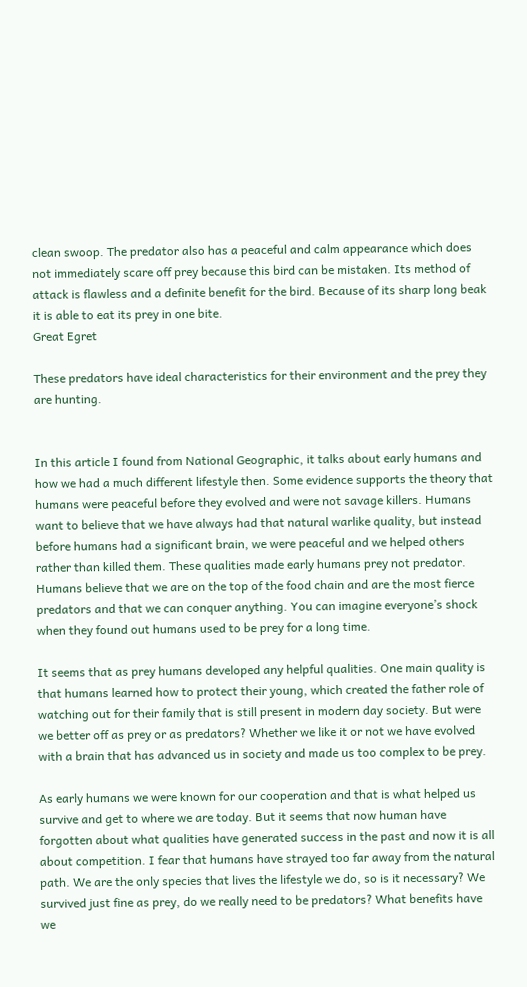clean swoop. The predator also has a peaceful and calm appearance which does not immediately scare off prey because this bird can be mistaken. Its method of attack is flawless and a definite benefit for the bird. Because of its sharp long beak it is able to eat its prey in one bite.
Great Egret

These predators have ideal characteristics for their environment and the prey they are hunting.


In this article I found from National Geographic, it talks about early humans and how we had a much different lifestyle then. Some evidence supports the theory that humans were peaceful before they evolved and were not savage killers. Humans want to believe that we have always had that natural warlike quality, but instead before humans had a significant brain, we were peaceful and we helped others rather than killed them. These qualities made early humans prey not predator. Humans believe that we are on the top of the food chain and are the most fierce predators and that we can conquer anything. You can imagine everyone’s shock when they found out humans used to be prey for a long time.

It seems that as prey humans developed any helpful qualities. One main quality is that humans learned how to protect their young, which created the father role of watching out for their family that is still present in modern day society. But were we better off as prey or as predators? Whether we like it or not we have evolved with a brain that has advanced us in society and made us too complex to be prey.

As early humans we were known for our cooperation and that is what helped us survive and get to where we are today. But it seems that now human have forgotten about what qualities have generated success in the past and now it is all about competition. I fear that humans have strayed too far away from the natural path. We are the only species that lives the lifestyle we do, so is it necessary? We survived just fine as prey, do we really need to be predators? What benefits have we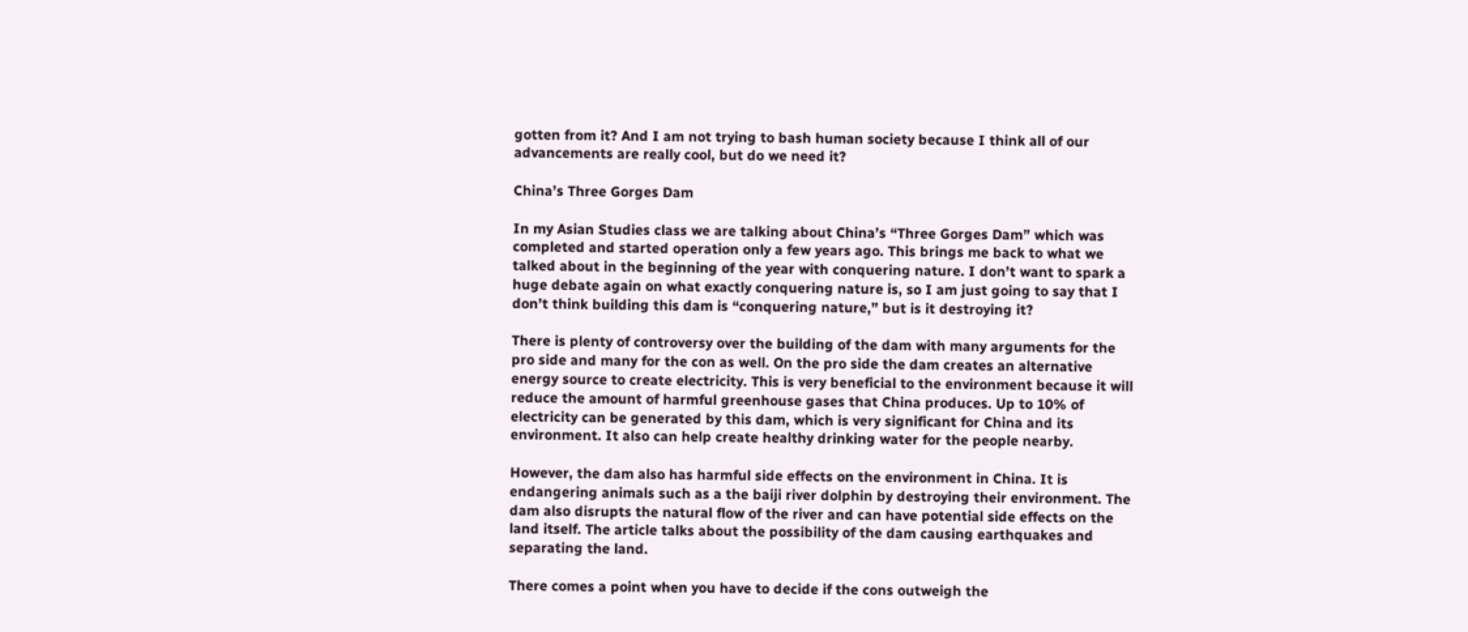gotten from it? And I am not trying to bash human society because I think all of our advancements are really cool, but do we need it?

China’s Three Gorges Dam

In my Asian Studies class we are talking about China’s “Three Gorges Dam” which was completed and started operation only a few years ago. This brings me back to what we talked about in the beginning of the year with conquering nature. I don’t want to spark a huge debate again on what exactly conquering nature is, so I am just going to say that I don’t think building this dam is “conquering nature,” but is it destroying it?

There is plenty of controversy over the building of the dam with many arguments for the pro side and many for the con as well. On the pro side the dam creates an alternative energy source to create electricity. This is very beneficial to the environment because it will reduce the amount of harmful greenhouse gases that China produces. Up to 10% of electricity can be generated by this dam, which is very significant for China and its environment. It also can help create healthy drinking water for the people nearby.

However, the dam also has harmful side effects on the environment in China. It is endangering animals such as a the baiji river dolphin by destroying their environment. The dam also disrupts the natural flow of the river and can have potential side effects on the land itself. The article talks about the possibility of the dam causing earthquakes and separating the land.

There comes a point when you have to decide if the cons outweigh the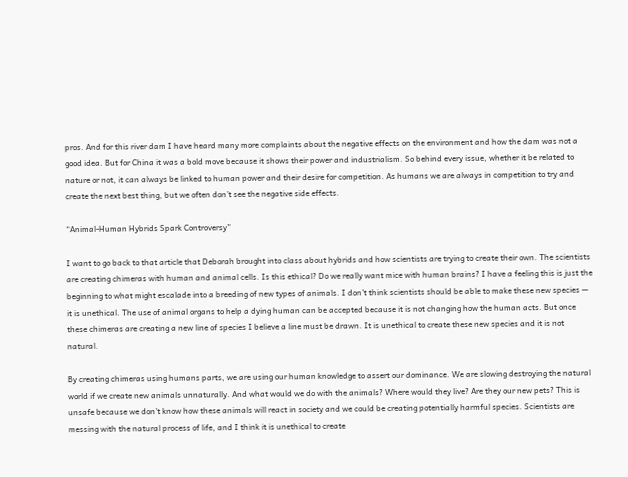pros. And for this river dam I have heard many more complaints about the negative effects on the environment and how the dam was not a good idea. But for China it was a bold move because it shows their power and industrialism. So behind every issue, whether it be related to nature or not, it can always be linked to human power and their desire for competition. As humans we are always in competition to try and create the next best thing, but we often don’t see the negative side effects.

“Animal-Human Hybrids Spark Controversy”

I want to go back to that article that Deborah brought into class about hybrids and how scientists are trying to create their own. The scientists are creating chimeras with human and animal cells. Is this ethical? Do we really want mice with human brains? I have a feeling this is just the beginning to what might escalade into a breeding of new types of animals. I don’t think scientists should be able to make these new species — it is unethical. The use of animal organs to help a dying human can be accepted because it is not changing how the human acts. But once these chimeras are creating a new line of species I believe a line must be drawn. It is unethical to create these new species and it is not natural.

By creating chimeras using humans parts, we are using our human knowledge to assert our dominance. We are slowing destroying the natural world if we create new animals unnaturally. And what would we do with the animals? Where would they live? Are they our new pets? This is unsafe because we don’t know how these animals will react in society and we could be creating potentially harmful species. Scientists are messing with the natural process of life, and I think it is unethical to create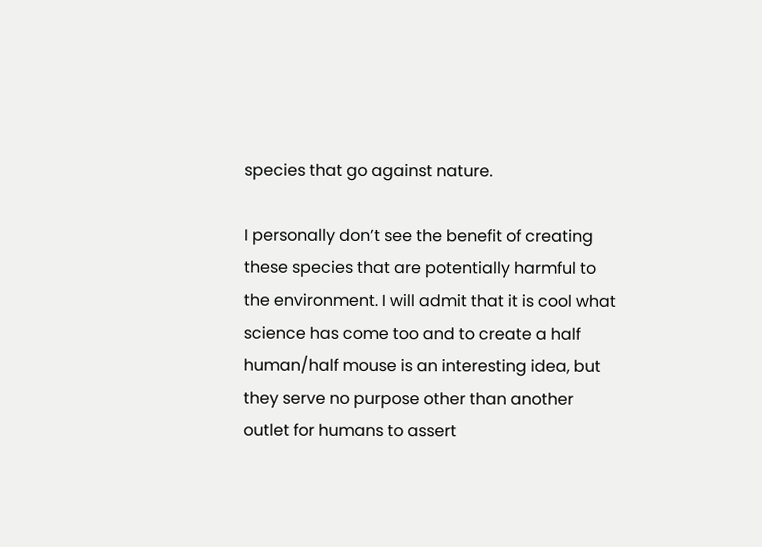species that go against nature.

I personally don’t see the benefit of creating these species that are potentially harmful to the environment. I will admit that it is cool what science has come too and to create a half human/half mouse is an interesting idea, but they serve no purpose other than another outlet for humans to assert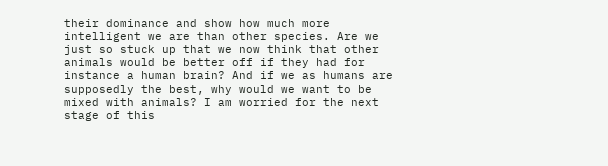their dominance and show how much more intelligent we are than other species. Are we just so stuck up that we now think that other animals would be better off if they had for instance a human brain? And if we as humans are supposedly the best, why would we want to be mixed with animals? I am worried for the next stage of this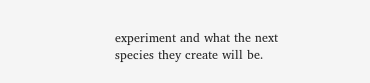experiment and what the next species they create will be.